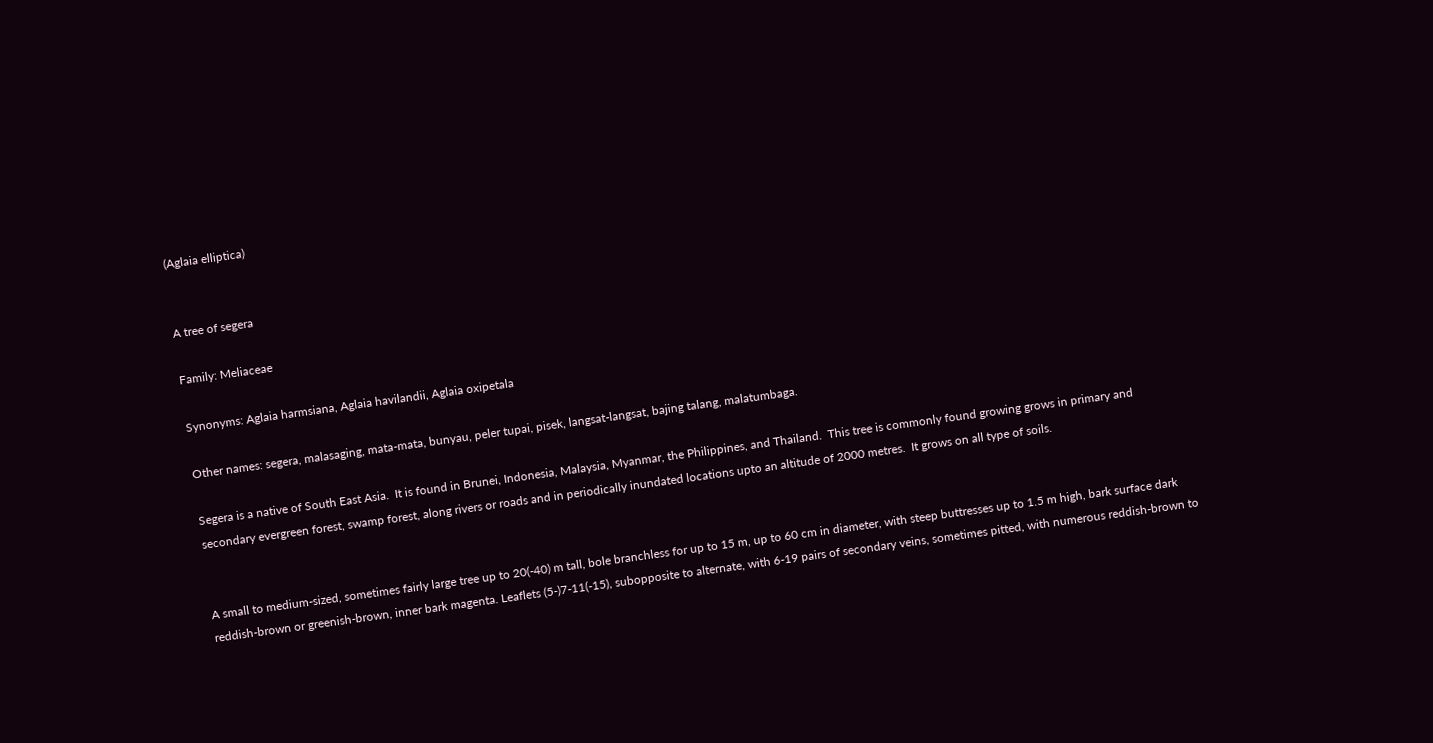(Aglaia elliptica)


A tree of segera

Family: Meliaceae

Synonyms: Aglaia harmsiana, Aglaia havilandii, Aglaia oxipetala

Other names: segera, malasaging, mata-mata, bunyau, peler tupai, pisek, langsat-langsat, bajing talang, malatumbaga.

Segera is a native of South East Asia.  It is found in Brunei, Indonesia, Malaysia, Myanmar, the Philippines, and Thailand.  This tree is commonly found growing grows in primary and secondary evergreen forest, swamp forest, along rivers or roads and in periodically inundated locations upto an altitude of 2000 metres.  It grows on all type of soils.


A small to medium-sized, sometimes fairly large tree up to 20(-40) m tall, bole branchless for up to 15 m, up to 60 cm in diameter, with steep buttresses up to 1.5 m high, bark surface dark reddish-brown or greenish-brown, inner bark magenta. Leaflets (5-)7-11(-15), subopposite to alternate, with 6-19 pairs of secondary veins, sometimes pitted, with numerous reddish-brown to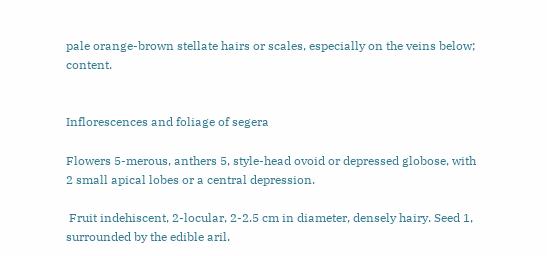pale orange-brown stellate hairs or scales, especially on the veins below; content.


Inflorescences and foliage of segera

Flowers 5-merous, anthers 5, style-head ovoid or depressed globose, with 2 small apical lobes or a central depression.

 Fruit indehiscent, 2-locular, 2-2.5 cm in diameter, densely hairy. Seed 1, surrounded by the edible aril.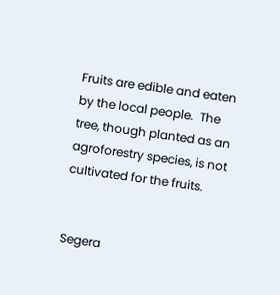Fruits are edible and eaten by the local people.  The tree, though planted as an agroforestry species, is not cultivated for the fruits.


Segera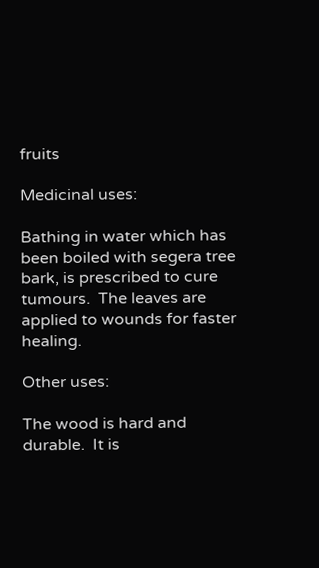fruits

Medicinal uses:

Bathing in water which has been boiled with segera tree bark, is prescribed to cure tumours.  The leaves are applied to wounds for faster healing.

Other uses:

The wood is hard and durable.  It is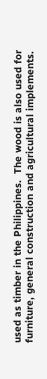used as timber in the Philippines.  The wood is also used for furniture, general construction and agricultural implements.